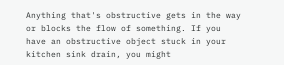Anything that's obstructive gets in the way or blocks the flow of something. If you have an obstructive object stuck in your kitchen sink drain, you might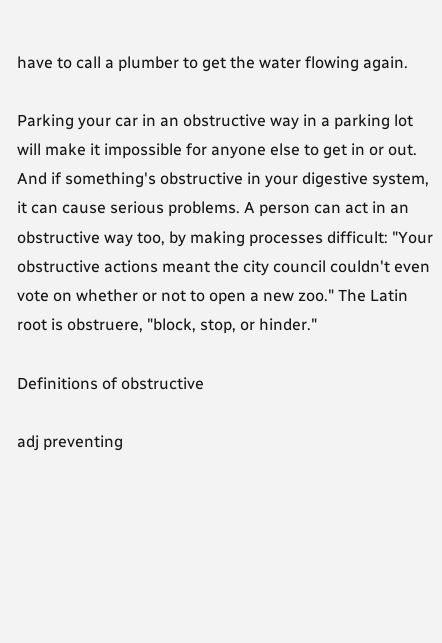have to call a plumber to get the water flowing again.

Parking your car in an obstructive way in a parking lot will make it impossible for anyone else to get in or out. And if something's obstructive in your digestive system, it can cause serious problems. A person can act in an obstructive way too, by making processes difficult: "Your obstructive actions meant the city council couldn't even vote on whether or not to open a new zoo." The Latin root is obstruere, "block, stop, or hinder."

Definitions of obstructive

adj preventing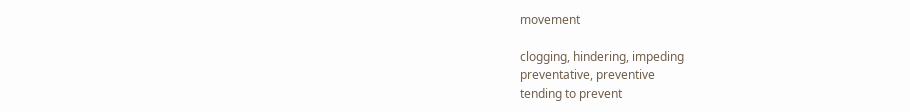movement

clogging, hindering, impeding
preventative, preventive
tending to prevent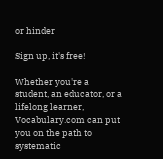or hinder

Sign up, it's free!

Whether you're a student, an educator, or a lifelong learner, Vocabulary.com can put you on the path to systematic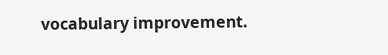vocabulary improvement.